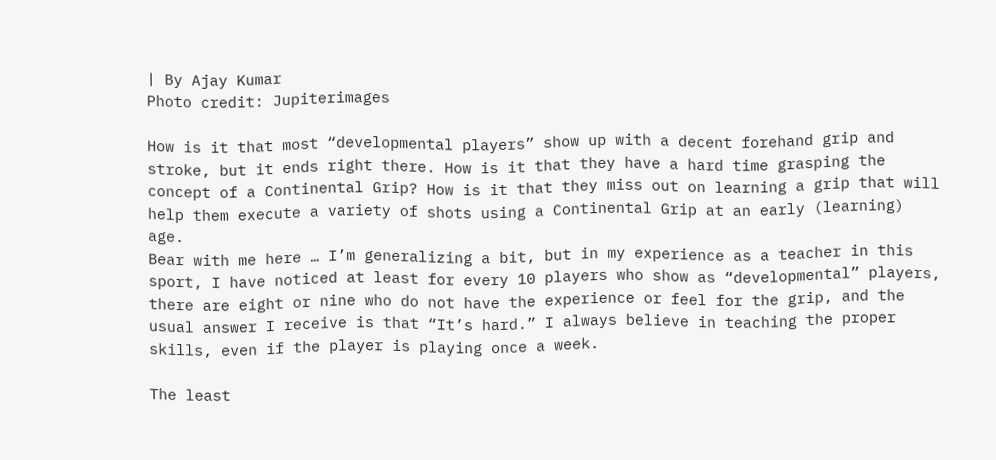| By Ajay Kumar
Photo credit: Jupiterimages

How is it that most “developmental players” show up with a decent forehand grip and stroke, but it ends right there. How is it that they have a hard time grasping the concept of a Continental Grip? How is it that they miss out on learning a grip that will help them execute a variety of shots using a Continental Grip at an early (learning) age.
Bear with me here … I’m generalizing a bit, but in my experience as a teacher in this sport, I have noticed at least for every 10 players who show as “developmental” players, there are eight or nine who do not have the experience or feel for the grip, and the usual answer I receive is that “It’s hard.” I always believe in teaching the proper skills, even if the player is playing once a week.

The least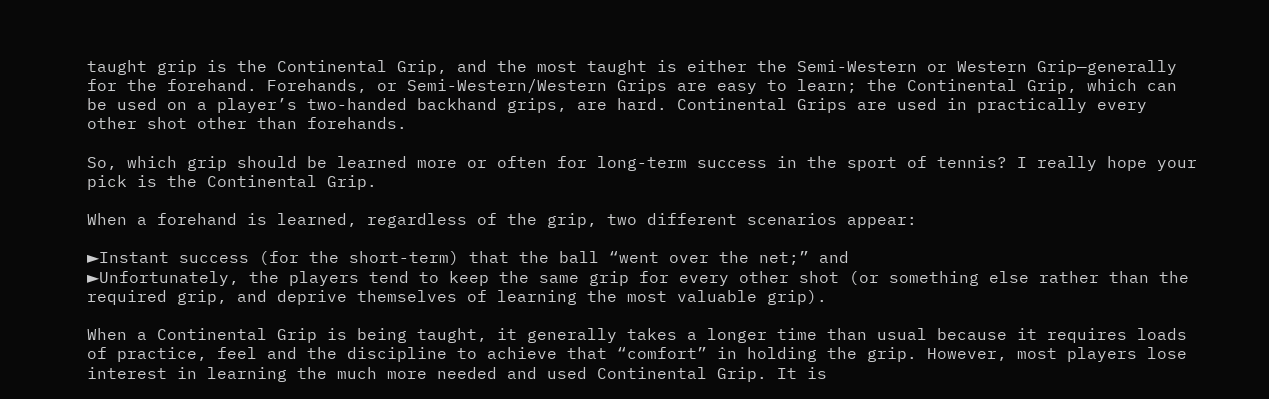taught grip is the Continental Grip, and the most taught is either the Semi-Western or Western Grip—generally for the forehand. Forehands, or Semi-Western/Western Grips are easy to learn; the Continental Grip, which can be used on a player’s two-handed backhand grips, are hard. Continental Grips are used in practically every other shot other than forehands.

So, which grip should be learned more or often for long-term success in the sport of tennis? I really hope your pick is the Continental Grip.

When a forehand is learned, regardless of the grip, two different scenarios appear:

►Instant success (for the short-term) that the ball “went over the net;” and
►Unfortunately, the players tend to keep the same grip for every other shot (or something else rather than the required grip, and deprive themselves of learning the most valuable grip).

When a Continental Grip is being taught, it generally takes a longer time than usual because it requires loads of practice, feel and the discipline to achieve that “comfort” in holding the grip. However, most players lose interest in learning the much more needed and used Continental Grip. It is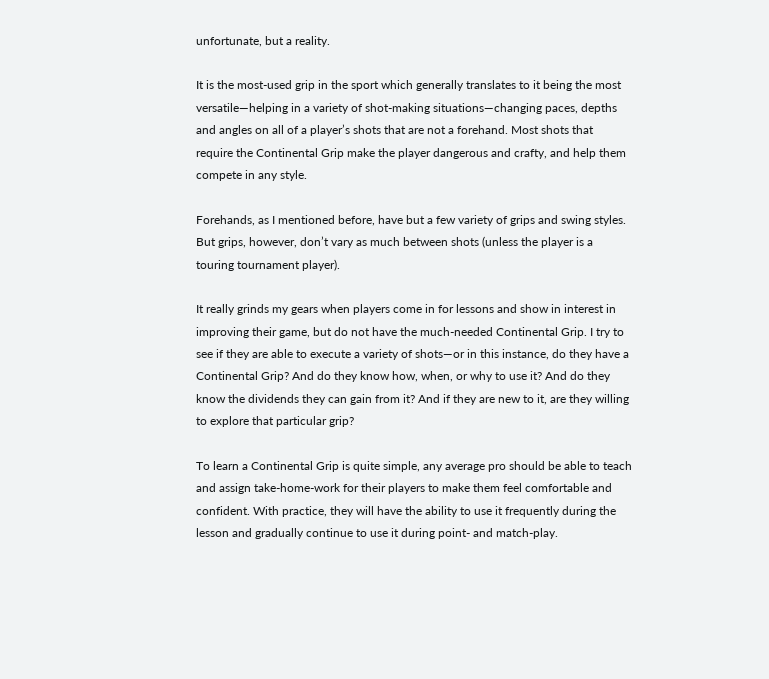unfortunate, but a reality.

It is the most-used grip in the sport which generally translates to it being the most versatile—helping in a variety of shot-making situations—changing paces, depths and angles on all of a player’s shots that are not a forehand. Most shots that require the Continental Grip make the player dangerous and crafty, and help them compete in any style.

Forehands, as I mentioned before, have but a few variety of grips and swing styles. But grips, however, don’t vary as much between shots (unless the player is a touring tournament player).

It really grinds my gears when players come in for lessons and show in interest in improving their game, but do not have the much-needed Continental Grip. I try to see if they are able to execute a variety of shots—or in this instance, do they have a Continental Grip? And do they know how, when, or why to use it? And do they know the dividends they can gain from it? And if they are new to it, are they willing to explore that particular grip?

To learn a Continental Grip is quite simple, any average pro should be able to teach and assign take-home-work for their players to make them feel comfortable and confident. With practice, they will have the ability to use it frequently during the lesson and gradually continue to use it during point- and match-play.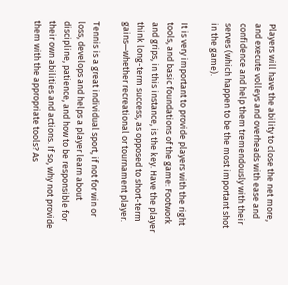Players will have the ability to close the net more, and execute volleys and overheads with ease and confidence and help them tremendously with their serves (which happen to be the most important shot in the game).

It is very important to provide players with the right tools, and basic foundations of the game: Footwork and grips, in this instance, is the key. Have the player think long-term success, as opposed to short-term gains—whether recreational or tournament player.

Tennis is a great individual sport, if not for win or loss, develops and helps a player learn about discipline, patience, and how to be responsible for their own abilities and actions. If so, why not provide them with the appropriate tools? As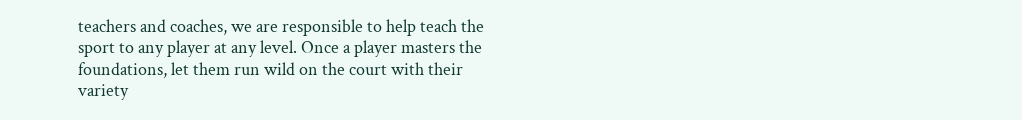teachers and coaches, we are responsible to help teach the sport to any player at any level. Once a player masters the foundations, let them run wild on the court with their variety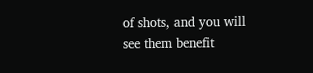of shots, and you will see them benefit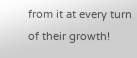from it at every turn of their growth!